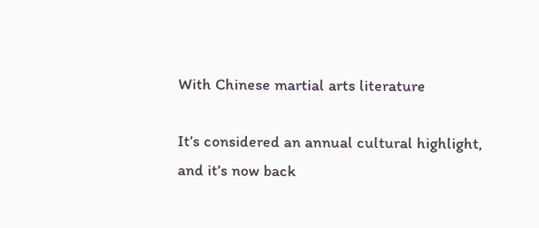With Chinese martial arts literature

It’s considered an annual cultural highlight, and it’s now back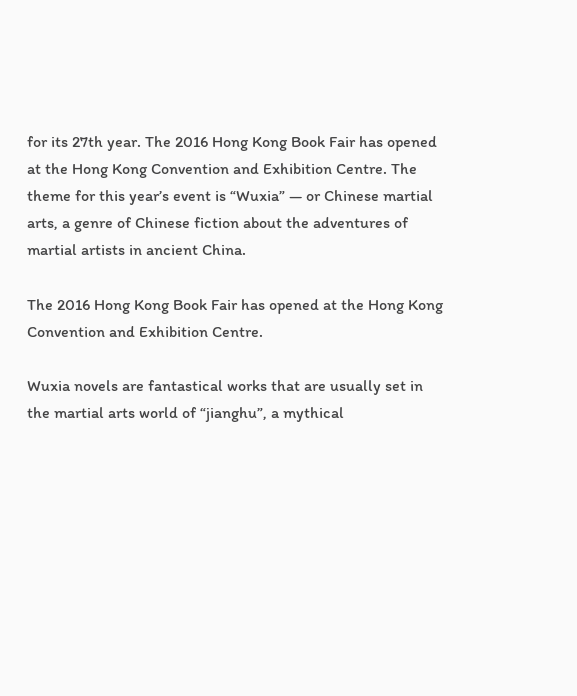for its 27th year. The 2016 Hong Kong Book Fair has opened at the Hong Kong Convention and Exhibition Centre. The theme for this year’s event is “Wuxia” — or Chinese martial arts, a genre of Chinese fiction about the adventures of martial artists in ancient China.

The 2016 Hong Kong Book Fair has opened at the Hong Kong Convention and Exhibition Centre.

Wuxia novels are fantastical works that are usually set in the martial arts world of “jianghu”, a mythical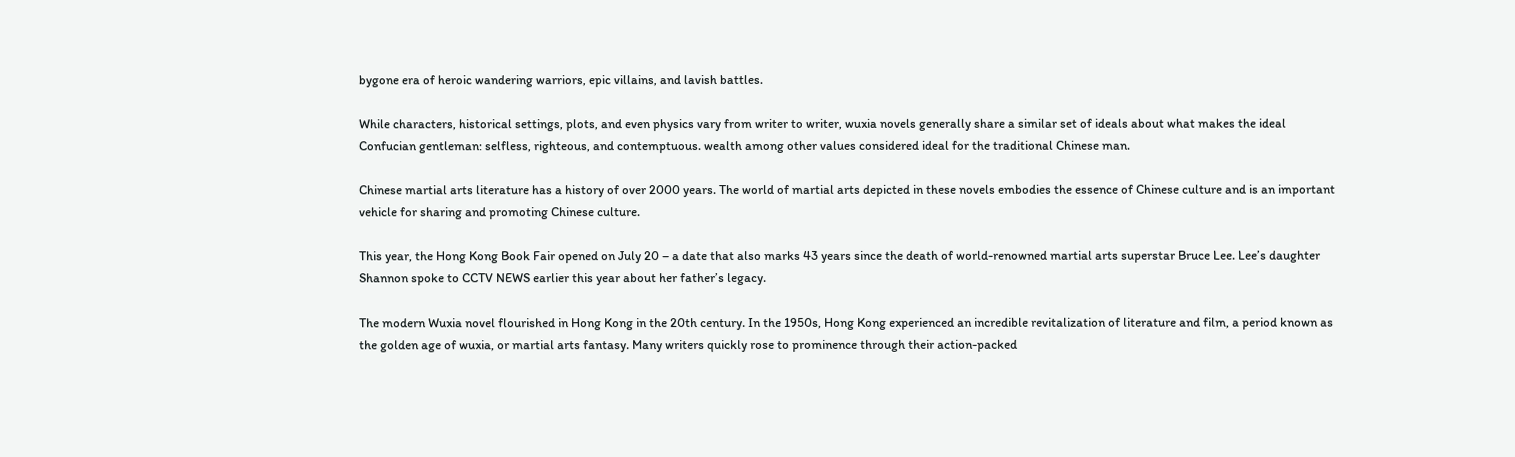bygone era of heroic wandering warriors, epic villains, and lavish battles.

While characters, historical settings, plots, and even physics vary from writer to writer, wuxia novels generally share a similar set of ideals about what makes the ideal Confucian gentleman: selfless, righteous, and contemptuous. wealth among other values considered ideal for the traditional Chinese man.

Chinese martial arts literature has a history of over 2000 years. The world of martial arts depicted in these novels embodies the essence of Chinese culture and is an important vehicle for sharing and promoting Chinese culture.

This year, the Hong Kong Book Fair opened on July 20 – a date that also marks 43 years since the death of world-renowned martial arts superstar Bruce Lee. Lee’s daughter Shannon spoke to CCTV NEWS earlier this year about her father’s legacy.

The modern Wuxia novel flourished in Hong Kong in the 20th century. In the 1950s, Hong Kong experienced an incredible revitalization of literature and film, a period known as the golden age of wuxia, or martial arts fantasy. Many writers quickly rose to prominence through their action-packed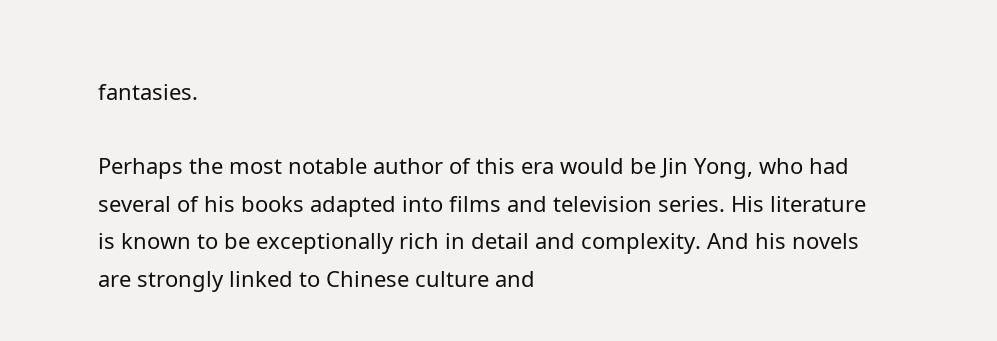fantasies.

Perhaps the most notable author of this era would be Jin Yong, who had several of his books adapted into films and television series. His literature is known to be exceptionally rich in detail and complexity. And his novels are strongly linked to Chinese culture and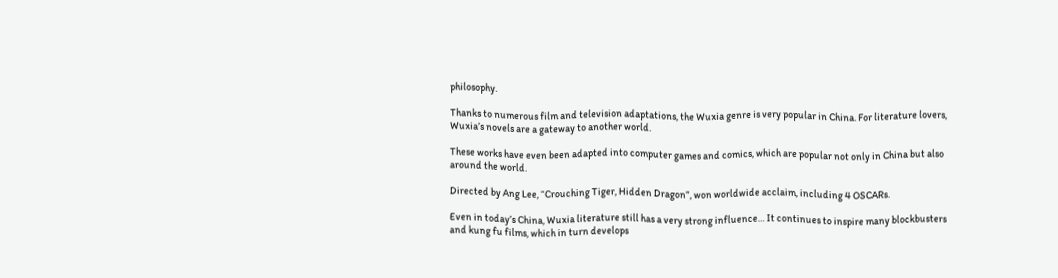philosophy.

Thanks to numerous film and television adaptations, the Wuxia genre is very popular in China. For literature lovers, Wuxia’s novels are a gateway to another world.

These works have even been adapted into computer games and comics, which are popular not only in China but also around the world.

Directed by Ang Lee, “Crouching Tiger, Hidden Dragon”, won worldwide acclaim, including 4 OSCARs.

Even in today’s China, Wuxia literature still has a very strong influence… It continues to inspire many blockbusters and kung fu films, which in turn develops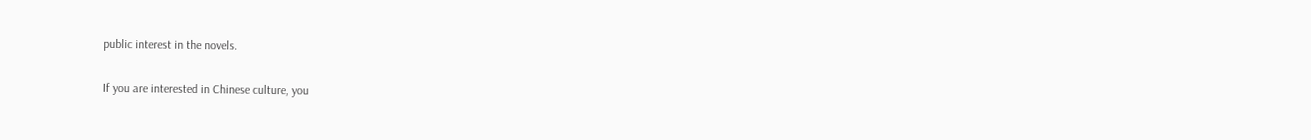public interest in the novels.

If you are interested in Chinese culture, you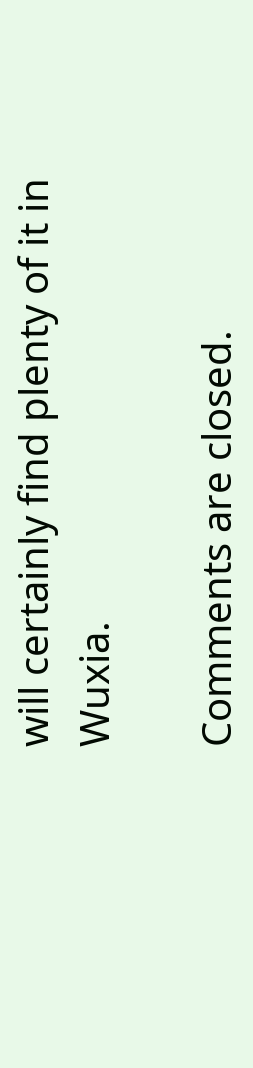will certainly find plenty of it in Wuxia.

Comments are closed.